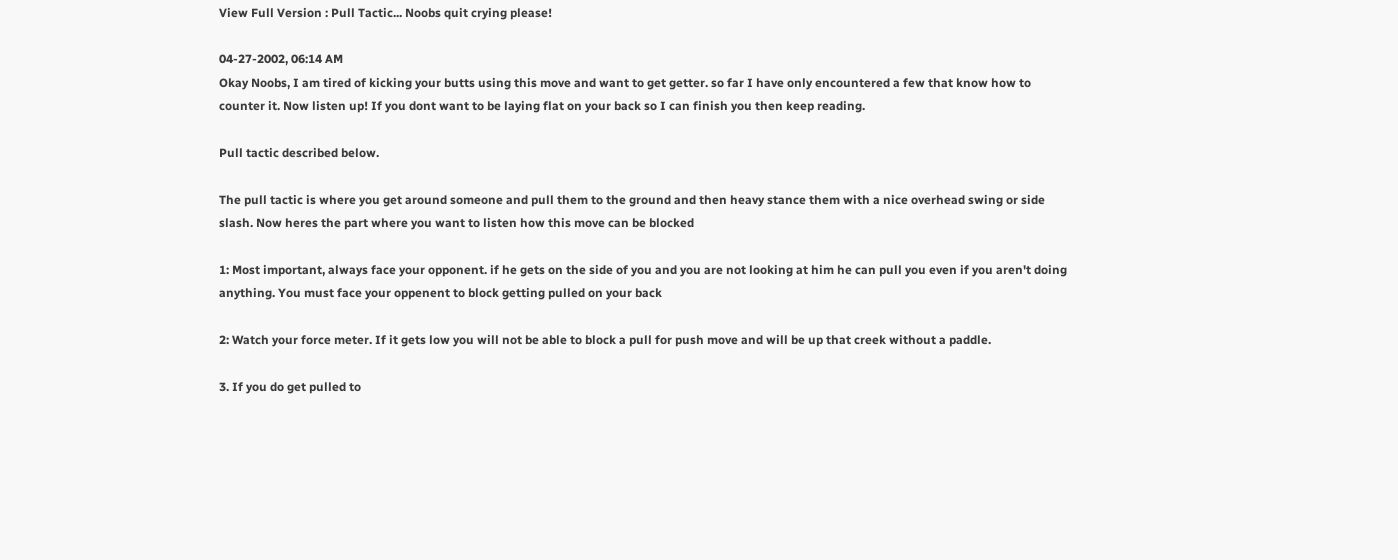View Full Version : Pull Tactic... Noobs quit crying please!

04-27-2002, 06:14 AM
Okay Noobs, I am tired of kicking your butts using this move and want to get getter. so far I have only encountered a few that know how to counter it. Now listen up! If you dont want to be laying flat on your back so I can finish you then keep reading.

Pull tactic described below.

The pull tactic is where you get around someone and pull them to the ground and then heavy stance them with a nice overhead swing or side slash. Now heres the part where you want to listen how this move can be blocked

1: Most important, always face your opponent. if he gets on the side of you and you are not looking at him he can pull you even if you aren't doing anything. You must face your oppenent to block getting pulled on your back

2: Watch your force meter. If it gets low you will not be able to block a pull for push move and will be up that creek without a paddle.

3. If you do get pulled to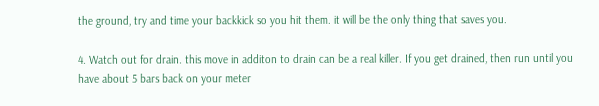the ground, try and time your backkick so you hit them. it will be the only thing that saves you.

4. Watch out for drain. this move in additon to drain can be a real killer. If you get drained, then run until you have about 5 bars back on your meter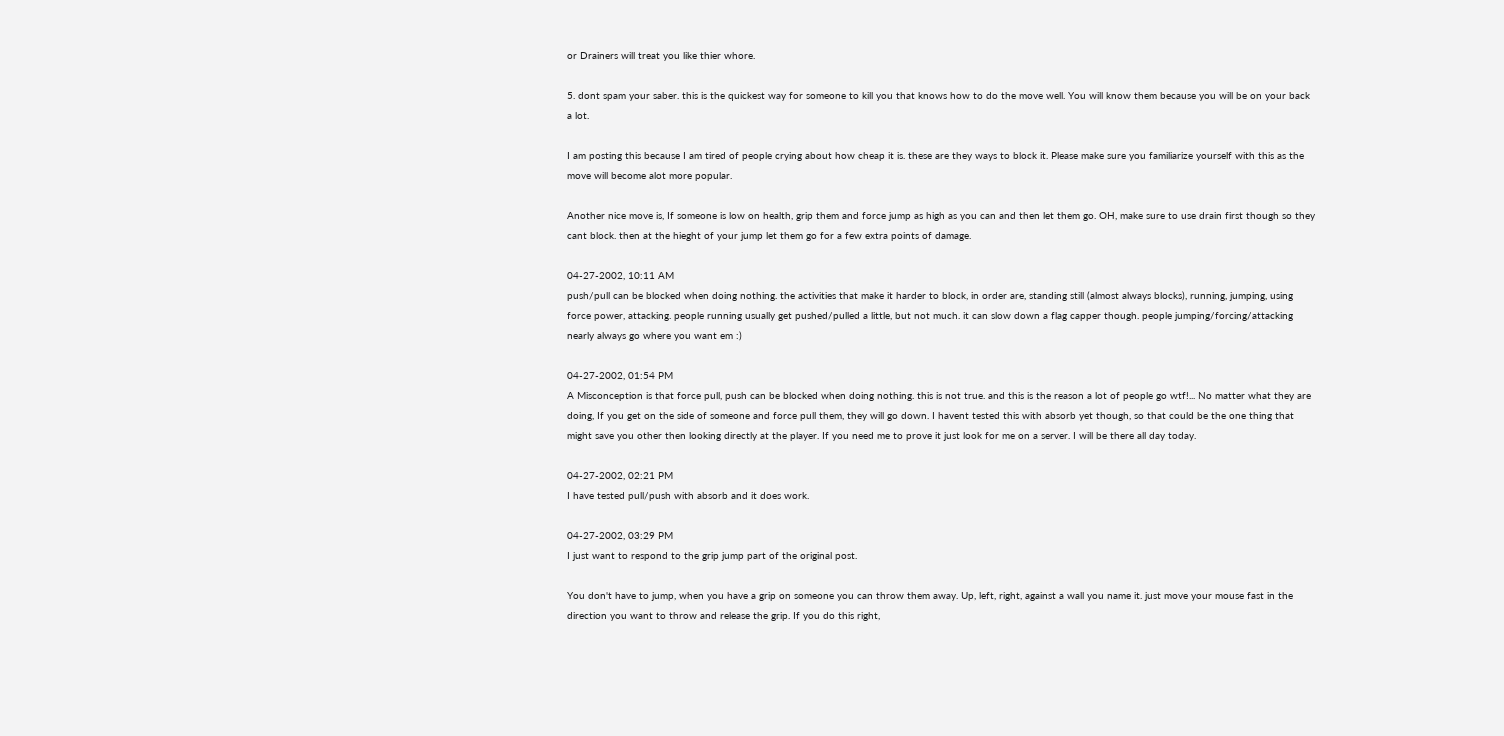or Drainers will treat you like thier whore.

5. dont spam your saber. this is the quickest way for someone to kill you that knows how to do the move well. You will know them because you will be on your back a lot.

I am posting this because I am tired of people crying about how cheap it is. these are they ways to block it. Please make sure you familiarize yourself with this as the move will become alot more popular.

Another nice move is, If someone is low on health, grip them and force jump as high as you can and then let them go. OH, make sure to use drain first though so they cant block. then at the hieght of your jump let them go for a few extra points of damage.

04-27-2002, 10:11 AM
push/pull can be blocked when doing nothing. the activities that make it harder to block, in order are, standing still (almost always blocks), running, jumping, using force power, attacking. people running usually get pushed/pulled a little, but not much. it can slow down a flag capper though. people jumping/forcing/attacking nearly always go where you want em :)

04-27-2002, 01:54 PM
A Misconception is that force pull, push can be blocked when doing nothing. this is not true. and this is the reason a lot of people go wtf!... No matter what they are doing, If you get on the side of someone and force pull them, they will go down. I havent tested this with absorb yet though, so that could be the one thing that might save you other then looking directly at the player. If you need me to prove it just look for me on a server. I will be there all day today.

04-27-2002, 02:21 PM
I have tested pull/push with absorb and it does work.

04-27-2002, 03:29 PM
I just want to respond to the grip jump part of the original post.

You don't have to jump, when you have a grip on someone you can throw them away. Up, left, right, against a wall you name it. just move your mouse fast in the direction you want to throw and release the grip. If you do this right,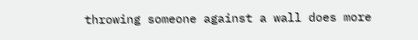throwing someone against a wall does more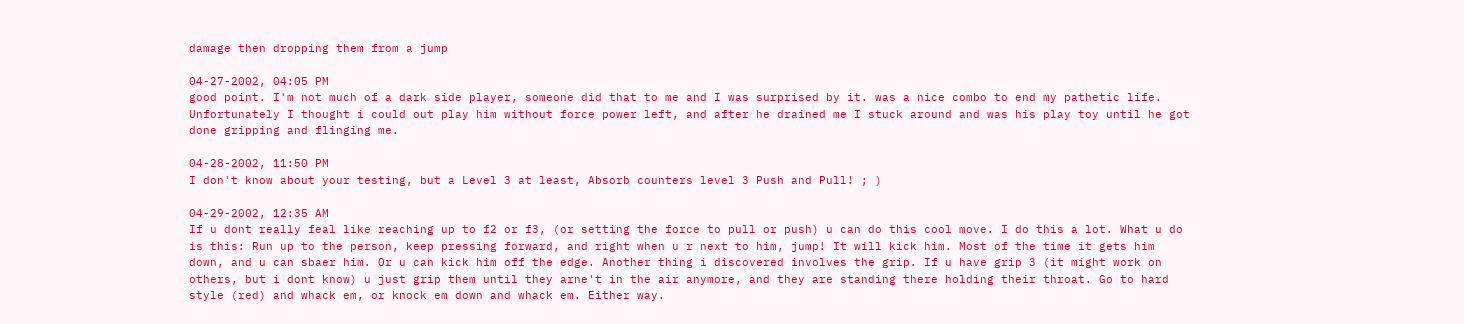damage then dropping them from a jump

04-27-2002, 04:05 PM
good point. I'm not much of a dark side player, someone did that to me and I was surprised by it. was a nice combo to end my pathetic life. Unfortunately I thought i could out play him without force power left, and after he drained me I stuck around and was his play toy until he got done gripping and flinging me.

04-28-2002, 11:50 PM
I don't know about your testing, but a Level 3 at least, Absorb counters level 3 Push and Pull! ; )

04-29-2002, 12:35 AM
If u dont really feal like reaching up to f2 or f3, (or setting the force to pull or push) u can do this cool move. I do this a lot. What u do is this: Run up to the person, keep pressing forward, and right when u r next to him, jump! It will kick him. Most of the time it gets him down, and u can sbaer him. Or u can kick him off the edge. Another thing i discovered involves the grip. If u have grip 3 (it might work on others, but i dont know) u just grip them until they arne't in the air anymore, and they are standing there holding their throat. Go to hard style (red) and whack em, or knock em down and whack em. Either way.